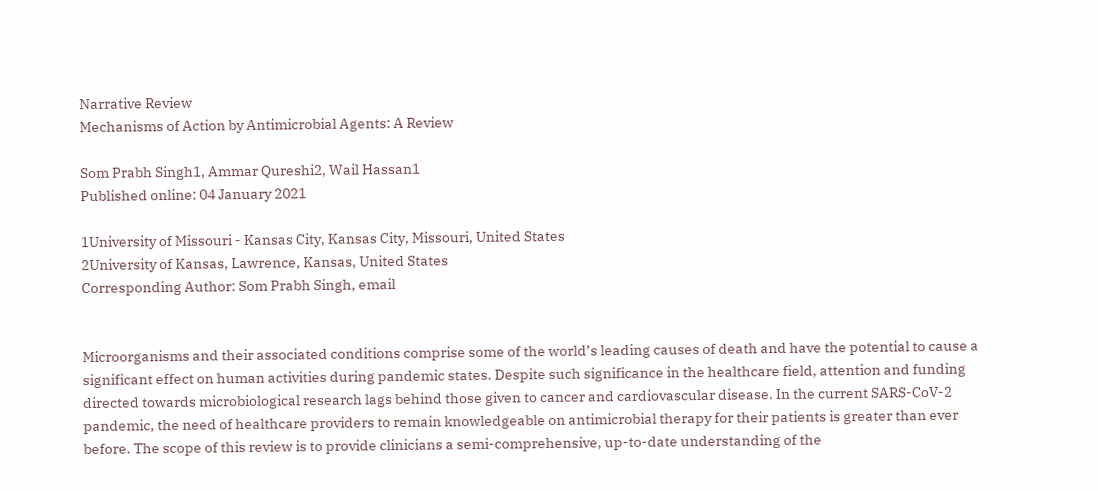Narrative Review
Mechanisms of Action by Antimicrobial Agents: A Review

Som Prabh Singh1, Ammar Qureshi2, Wail Hassan1
Published online: 04 January 2021

1University of Missouri - Kansas City, Kansas City, Missouri, United States
2University of Kansas, Lawrence, Kansas, United States
Corresponding Author: Som Prabh Singh, email


Microorganisms and their associated conditions comprise some of the world’s leading causes of death and have the potential to cause a significant effect on human activities during pandemic states. Despite such significance in the healthcare field, attention and funding directed towards microbiological research lags behind those given to cancer and cardiovascular disease. In the current SARS-CoV-2 pandemic, the need of healthcare providers to remain knowledgeable on antimicrobial therapy for their patients is greater than ever before. The scope of this review is to provide clinicians a semi-comprehensive, up-to-date understanding of the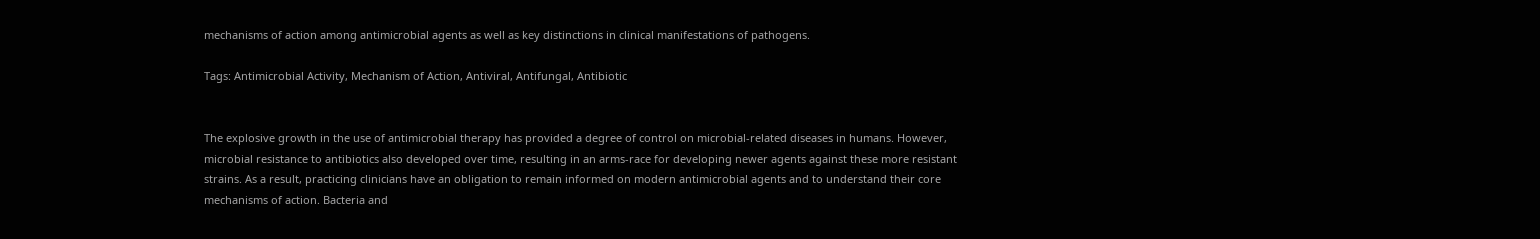mechanisms of action among antimicrobial agents as well as key distinctions in clinical manifestations of pathogens.

Tags: Antimicrobial Activity, Mechanism of Action, Antiviral, Antifungal, Antibiotic


The explosive growth in the use of antimicrobial therapy has provided a degree of control on microbial-related diseases in humans. However, microbial resistance to antibiotics also developed over time, resulting in an arms-race for developing newer agents against these more resistant strains. As a result, practicing clinicians have an obligation to remain informed on modern antimicrobial agents and to understand their core mechanisms of action. Bacteria and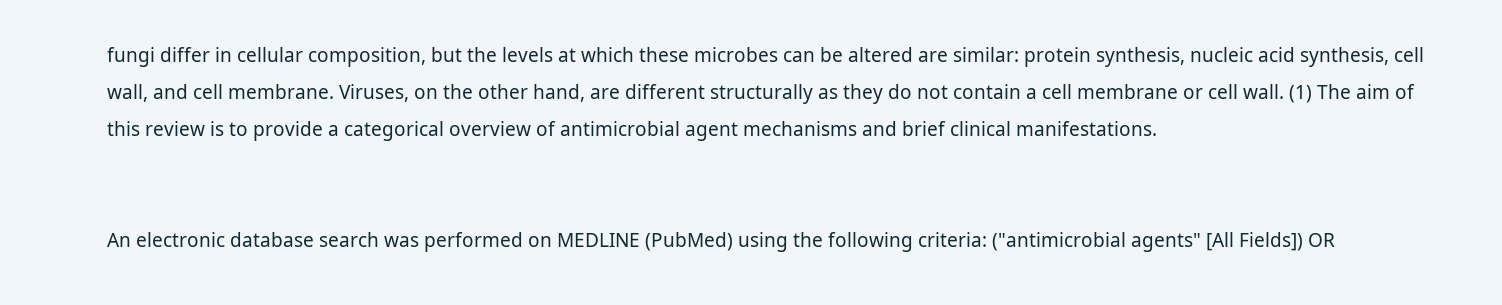fungi differ in cellular composition, but the levels at which these microbes can be altered are similar: protein synthesis, nucleic acid synthesis, cell wall, and cell membrane. Viruses, on the other hand, are different structurally as they do not contain a cell membrane or cell wall. (1) The aim of this review is to provide a categorical overview of antimicrobial agent mechanisms and brief clinical manifestations.


An electronic database search was performed on MEDLINE (PubMed) using the following criteria: ("antimicrobial agents" [All Fields]) OR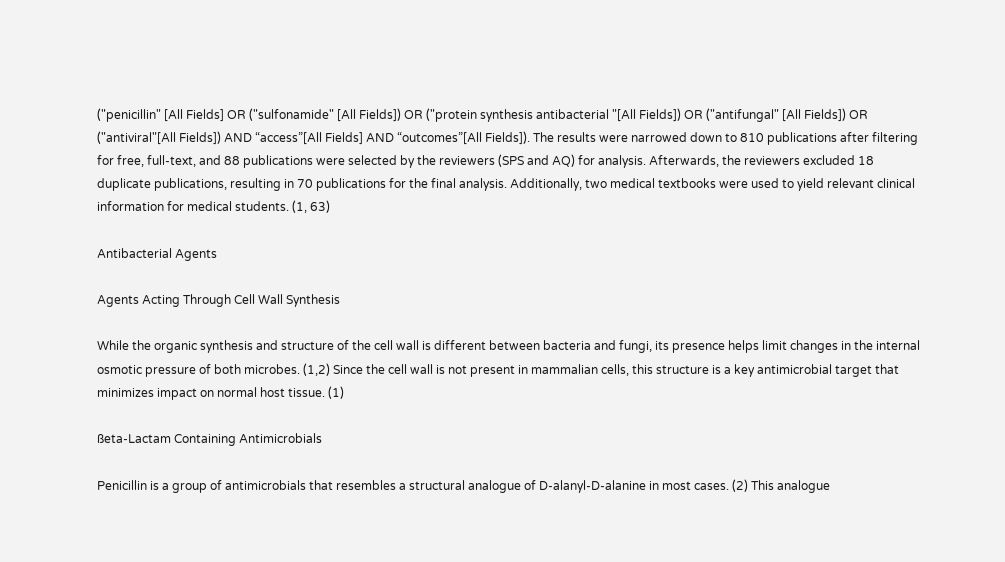("penicillin" [All Fields] OR ("sulfonamide" [All Fields]) OR ("protein synthesis antibacterial "[All Fields]) OR ("antifungal" [All Fields]) OR ("antiviral"[All Fields]) AND “access”[All Fields] AND “outcomes”[All Fields]). The results were narrowed down to 810 publications after filtering for free, full-text, and 88 publications were selected by the reviewers (SPS and AQ) for analysis. Afterwards, the reviewers excluded 18 duplicate publications, resulting in 70 publications for the final analysis. Additionally, two medical textbooks were used to yield relevant clinical information for medical students. (1, 63)

Antibacterial Agents

Agents Acting Through Cell Wall Synthesis

While the organic synthesis and structure of the cell wall is different between bacteria and fungi, its presence helps limit changes in the internal osmotic pressure of both microbes. (1,2) Since the cell wall is not present in mammalian cells, this structure is a key antimicrobial target that minimizes impact on normal host tissue. (1)

ßeta-Lactam Containing Antimicrobials

Penicillin is a group of antimicrobials that resembles a structural analogue of D-alanyl-D-alanine in most cases. (2) This analogue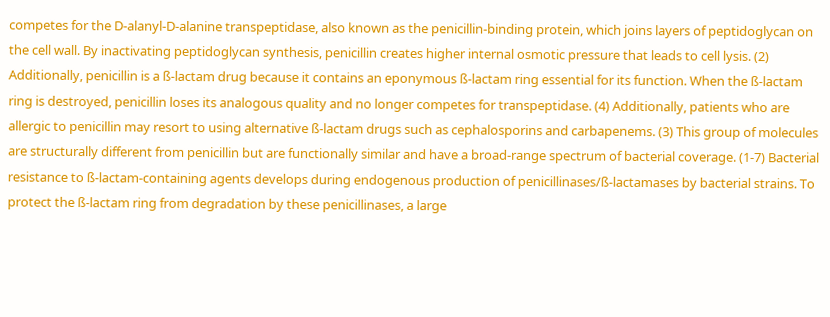competes for the D-alanyl-D-alanine transpeptidase, also known as the penicillin-binding protein, which joins layers of peptidoglycan on the cell wall. By inactivating peptidoglycan synthesis, penicillin creates higher internal osmotic pressure that leads to cell lysis. (2) Additionally, penicillin is a ß-lactam drug because it contains an eponymous ß-lactam ring essential for its function. When the ß-lactam ring is destroyed, penicillin loses its analogous quality and no longer competes for transpeptidase. (4) Additionally, patients who are allergic to penicillin may resort to using alternative ß-lactam drugs such as cephalosporins and carbapenems. (3) This group of molecules are structurally different from penicillin but are functionally similar and have a broad-range spectrum of bacterial coverage. (1-7) Bacterial resistance to ß-lactam-containing agents develops during endogenous production of penicillinases/ß-lactamases by bacterial strains. To protect the ß-lactam ring from degradation by these penicillinases, a large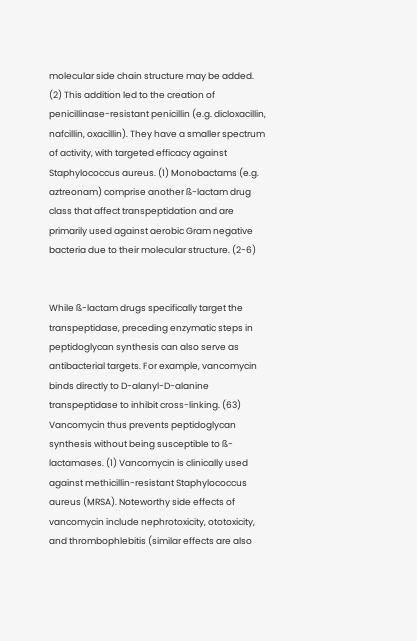molecular side chain structure may be added. (2) This addition led to the creation of penicillinase-resistant penicillin (e.g. dicloxacillin, nafcillin, oxacillin). They have a smaller spectrum of activity, with targeted efficacy against Staphylococcus aureus. (1) Monobactams (e.g. aztreonam) comprise another ß-lactam drug class that affect transpeptidation and are primarily used against aerobic Gram negative bacteria due to their molecular structure. (2-6)


While ß-lactam drugs specifically target the transpeptidase, preceding enzymatic steps in peptidoglycan synthesis can also serve as antibacterial targets. For example, vancomycin binds directly to D-alanyl-D-alanine transpeptidase to inhibit cross-linking. (63) Vancomycin thus prevents peptidoglycan synthesis without being susceptible to ß-lactamases. (1) Vancomycin is clinically used against methicillin-resistant Staphylococcus aureus (MRSA). Noteworthy side effects of vancomycin include nephrotoxicity, ototoxicity, and thrombophlebitis (similar effects are also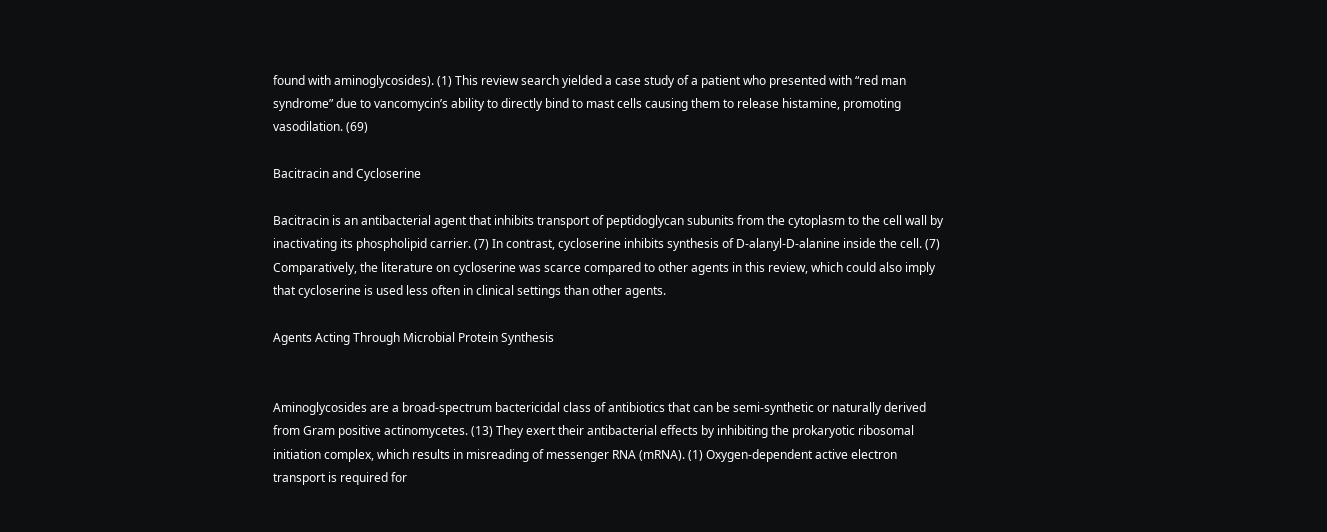found with aminoglycosides). (1) This review search yielded a case study of a patient who presented with “red man syndrome” due to vancomycin’s ability to directly bind to mast cells causing them to release histamine, promoting vasodilation. (69)

Bacitracin and Cycloserine

Bacitracin is an antibacterial agent that inhibits transport of peptidoglycan subunits from the cytoplasm to the cell wall by inactivating its phospholipid carrier. (7) In contrast, cycloserine inhibits synthesis of D-alanyl-D-alanine inside the cell. (7) Comparatively, the literature on cycloserine was scarce compared to other agents in this review, which could also imply that cycloserine is used less often in clinical settings than other agents.

Agents Acting Through Microbial Protein Synthesis


Aminoglycosides are a broad-spectrum bactericidal class of antibiotics that can be semi-synthetic or naturally derived from Gram positive actinomycetes. (13) They exert their antibacterial effects by inhibiting the prokaryotic ribosomal initiation complex, which results in misreading of messenger RNA (mRNA). (1) Oxygen-dependent active electron transport is required for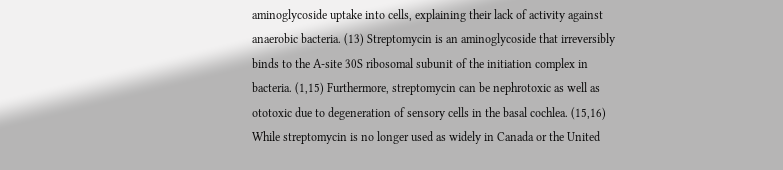aminoglycoside uptake into cells, explaining their lack of activity against anaerobic bacteria. (13) Streptomycin is an aminoglycoside that irreversibly binds to the A-site 30S ribosomal subunit of the initiation complex in bacteria. (1,15) Furthermore, streptomycin can be nephrotoxic as well as ototoxic due to degeneration of sensory cells in the basal cochlea. (15,16) While streptomycin is no longer used as widely in Canada or the United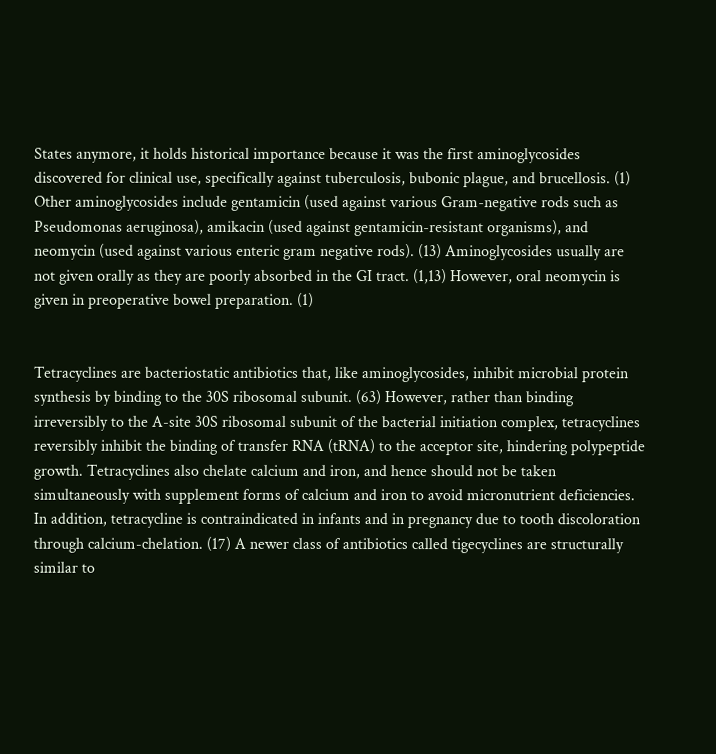States anymore, it holds historical importance because it was the first aminoglycosides discovered for clinical use, specifically against tuberculosis, bubonic plague, and brucellosis. (1) Other aminoglycosides include gentamicin (used against various Gram-negative rods such as Pseudomonas aeruginosa), amikacin (used against gentamicin-resistant organisms), and neomycin (used against various enteric gram negative rods). (13) Aminoglycosides usually are not given orally as they are poorly absorbed in the GI tract. (1,13) However, oral neomycin is given in preoperative bowel preparation. (1)


Tetracyclines are bacteriostatic antibiotics that, like aminoglycosides, inhibit microbial protein synthesis by binding to the 30S ribosomal subunit. (63) However, rather than binding irreversibly to the A-site 30S ribosomal subunit of the bacterial initiation complex, tetracyclines reversibly inhibit the binding of transfer RNA (tRNA) to the acceptor site, hindering polypeptide growth. Tetracyclines also chelate calcium and iron, and hence should not be taken simultaneously with supplement forms of calcium and iron to avoid micronutrient deficiencies. In addition, tetracycline is contraindicated in infants and in pregnancy due to tooth discoloration through calcium-chelation. (17) A newer class of antibiotics called tigecyclines are structurally similar to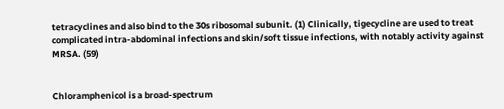tetracyclines and also bind to the 30s ribosomal subunit. (1) Clinically, tigecycline are used to treat complicated intra-abdominal infections and skin/soft tissue infections, with notably activity against MRSA. (59)


Chloramphenicol is a broad-spectrum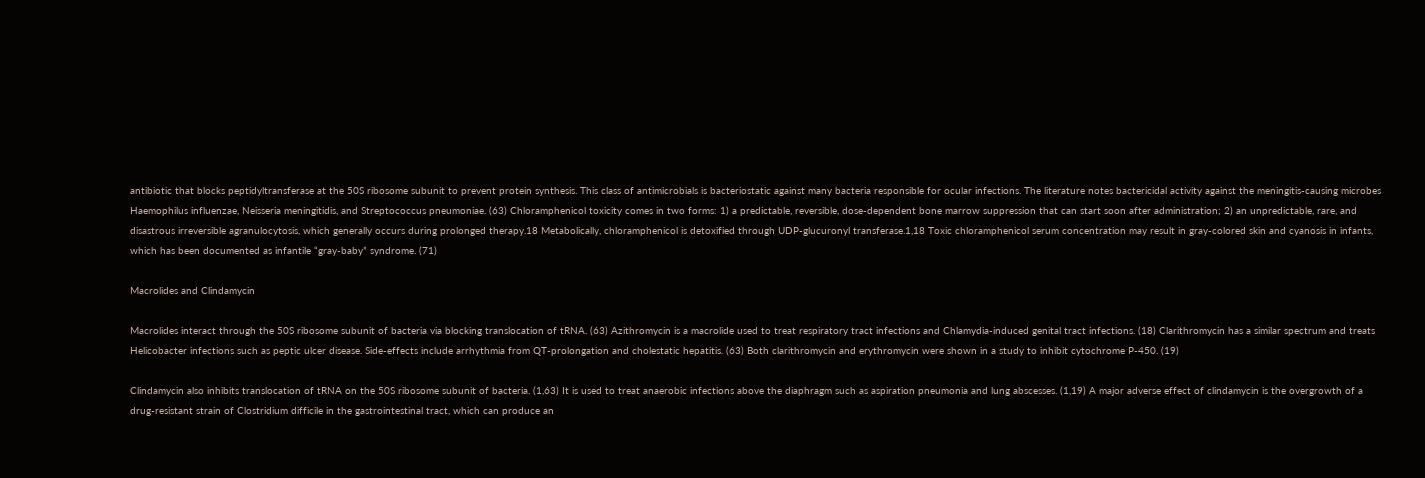antibiotic that blocks peptidyltransferase at the 50S ribosome subunit to prevent protein synthesis. This class of antimicrobials is bacteriostatic against many bacteria responsible for ocular infections. The literature notes bactericidal activity against the meningitis-causing microbes Haemophilus influenzae, Neisseria meningitidis, and Streptococcus pneumoniae. (63) Chloramphenicol toxicity comes in two forms: 1) a predictable, reversible, dose-dependent bone marrow suppression that can start soon after administration; 2) an unpredictable, rare, and disastrous irreversible agranulocytosis, which generally occurs during prolonged therapy.18 Metabolically, chloramphenicol is detoxified through UDP-glucuronyl transferase.1,18 Toxic chloramphenicol serum concentration may result in gray-colored skin and cyanosis in infants, which has been documented as infantile “gray-baby” syndrome. (71)

Macrolides and Clindamycin

Macrolides interact through the 50S ribosome subunit of bacteria via blocking translocation of tRNA. (63) Azithromycin is a macrolide used to treat respiratory tract infections and Chlamydia-induced genital tract infections. (18) Clarithromycin has a similar spectrum and treats Helicobacter infections such as peptic ulcer disease. Side-effects include arrhythmia from QT-prolongation and cholestatic hepatitis. (63) Both clarithromycin and erythromycin were shown in a study to inhibit cytochrome P-450. (19)

Clindamycin also inhibits translocation of tRNA on the 50S ribosome subunit of bacteria. (1,63) It is used to treat anaerobic infections above the diaphragm such as aspiration pneumonia and lung abscesses. (1,19) A major adverse effect of clindamycin is the overgrowth of a drug-resistant strain of Clostridium difficile in the gastrointestinal tract, which can produce an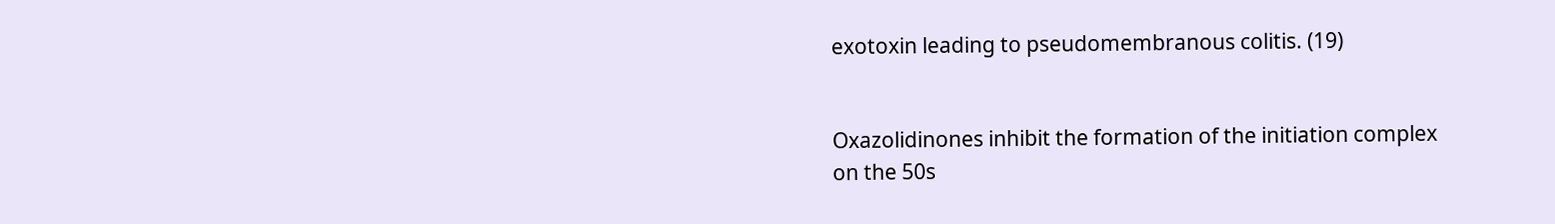exotoxin leading to pseudomembranous colitis. (19)


Oxazolidinones inhibit the formation of the initiation complex on the 50s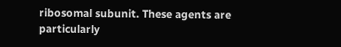ribosomal subunit. These agents are particularly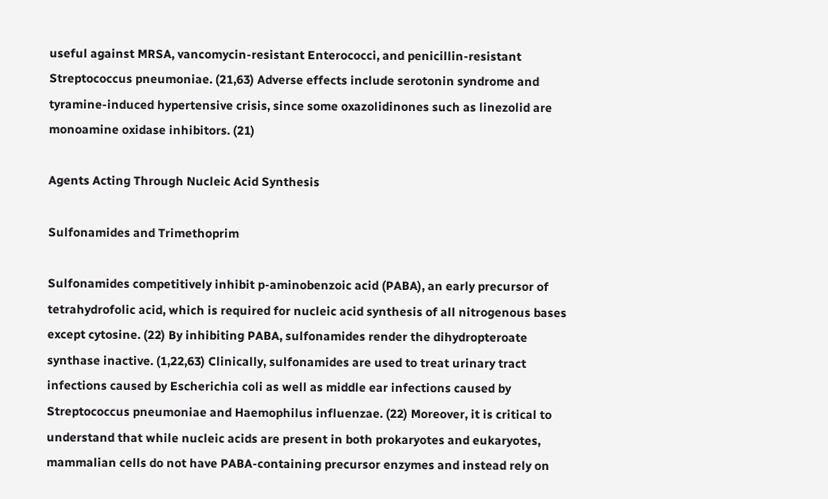useful against MRSA, vancomycin-resistant Enterococci, and penicillin-resistant Streptococcus pneumoniae. (21,63) Adverse effects include serotonin syndrome and tyramine-induced hypertensive crisis, since some oxazolidinones such as linezolid are monoamine oxidase inhibitors. (21)

Agents Acting Through Nucleic Acid Synthesis

Sulfonamides and Trimethoprim

Sulfonamides competitively inhibit p-aminobenzoic acid (PABA), an early precursor of tetrahydrofolic acid, which is required for nucleic acid synthesis of all nitrogenous bases except cytosine. (22) By inhibiting PABA, sulfonamides render the dihydropteroate synthase inactive. (1,22,63) Clinically, sulfonamides are used to treat urinary tract infections caused by Escherichia coli as well as middle ear infections caused by Streptococcus pneumoniae and Haemophilus influenzae. (22) Moreover, it is critical to understand that while nucleic acids are present in both prokaryotes and eukaryotes, mammalian cells do not have PABA-containing precursor enzymes and instead rely on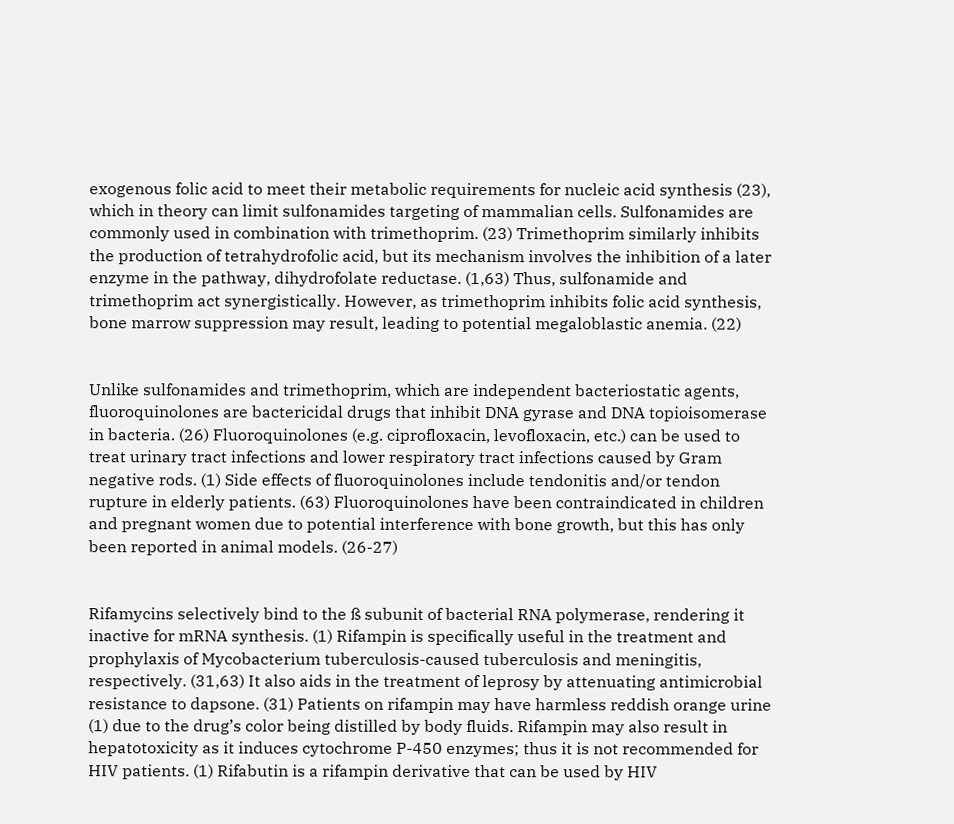exogenous folic acid to meet their metabolic requirements for nucleic acid synthesis (23), which in theory can limit sulfonamides targeting of mammalian cells. Sulfonamides are commonly used in combination with trimethoprim. (23) Trimethoprim similarly inhibits the production of tetrahydrofolic acid, but its mechanism involves the inhibition of a later enzyme in the pathway, dihydrofolate reductase. (1,63) Thus, sulfonamide and trimethoprim act synergistically. However, as trimethoprim inhibits folic acid synthesis, bone marrow suppression may result, leading to potential megaloblastic anemia. (22)


Unlike sulfonamides and trimethoprim, which are independent bacteriostatic agents, fluoroquinolones are bactericidal drugs that inhibit DNA gyrase and DNA topioisomerase in bacteria. (26) Fluoroquinolones (e.g. ciprofloxacin, levofloxacin, etc.) can be used to treat urinary tract infections and lower respiratory tract infections caused by Gram negative rods. (1) Side effects of fluoroquinolones include tendonitis and/or tendon rupture in elderly patients. (63) Fluoroquinolones have been contraindicated in children and pregnant women due to potential interference with bone growth, but this has only been reported in animal models. (26-27)


Rifamycins selectively bind to the ß subunit of bacterial RNA polymerase, rendering it inactive for mRNA synthesis. (1) Rifampin is specifically useful in the treatment and prophylaxis of Mycobacterium tuberculosis-caused tuberculosis and meningitis, respectively. (31,63) It also aids in the treatment of leprosy by attenuating antimicrobial resistance to dapsone. (31) Patients on rifampin may have harmless reddish orange urine (1) due to the drug’s color being distilled by body fluids. Rifampin may also result in hepatotoxicity as it induces cytochrome P-450 enzymes; thus it is not recommended for HIV patients. (1) Rifabutin is a rifampin derivative that can be used by HIV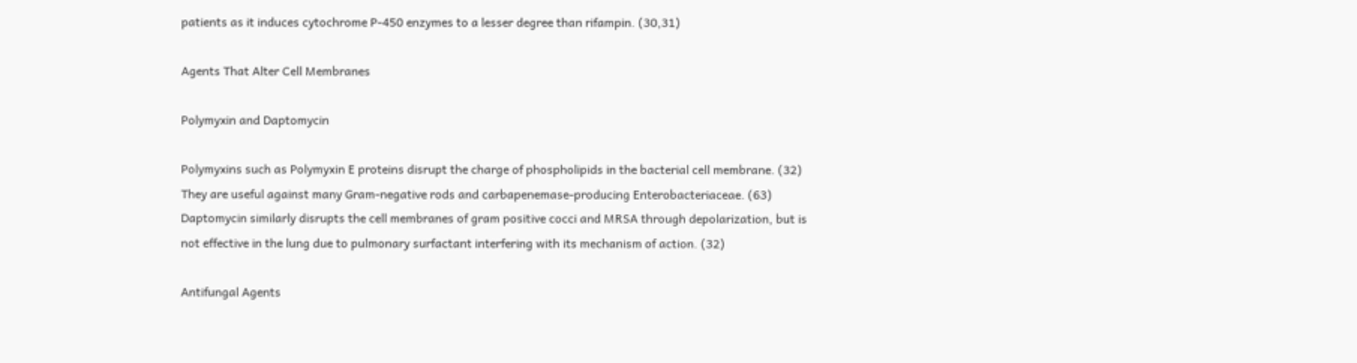patients as it induces cytochrome P-450 enzymes to a lesser degree than rifampin. (30,31)

Agents That Alter Cell Membranes

Polymyxin and Daptomycin

Polymyxins such as Polymyxin E proteins disrupt the charge of phospholipids in the bacterial cell membrane. (32) They are useful against many Gram-negative rods and carbapenemase-producing Enterobacteriaceae. (63) Daptomycin similarly disrupts the cell membranes of gram positive cocci and MRSA through depolarization, but is not effective in the lung due to pulmonary surfactant interfering with its mechanism of action. (32)

Antifungal Agents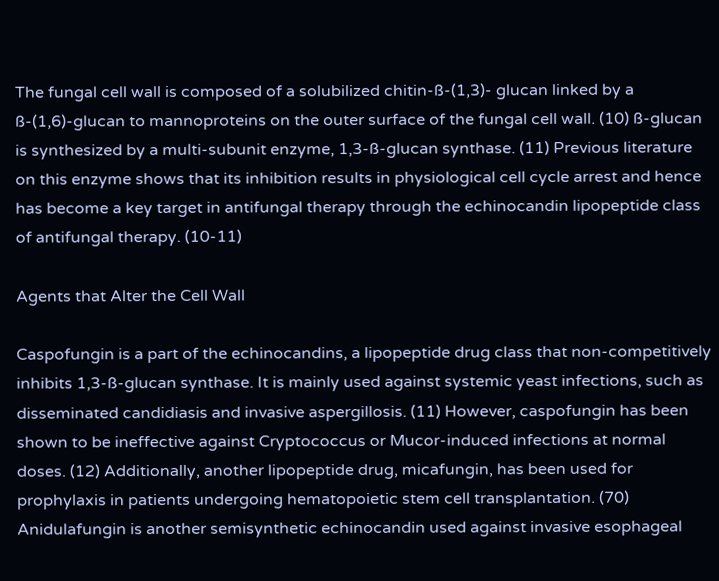The fungal cell wall is composed of a solubilized chitin-ß-(1,3)- glucan linked by a ß-(1,6)-glucan to mannoproteins on the outer surface of the fungal cell wall. (10) ß-glucan is synthesized by a multi-subunit enzyme, 1,3-ß-glucan synthase. (11) Previous literature on this enzyme shows that its inhibition results in physiological cell cycle arrest and hence has become a key target in antifungal therapy through the echinocandin lipopeptide class of antifungal therapy. (10-11)

Agents that Alter the Cell Wall

Caspofungin is a part of the echinocandins, a lipopeptide drug class that non-competitively inhibits 1,3-ß-glucan synthase. It is mainly used against systemic yeast infections, such as disseminated candidiasis and invasive aspergillosis. (11) However, caspofungin has been shown to be ineffective against Cryptococcus or Mucor-induced infections at normal doses. (12) Additionally, another lipopeptide drug, micafungin, has been used for prophylaxis in patients undergoing hematopoietic stem cell transplantation. (70) Anidulafungin is another semisynthetic echinocandin used against invasive esophageal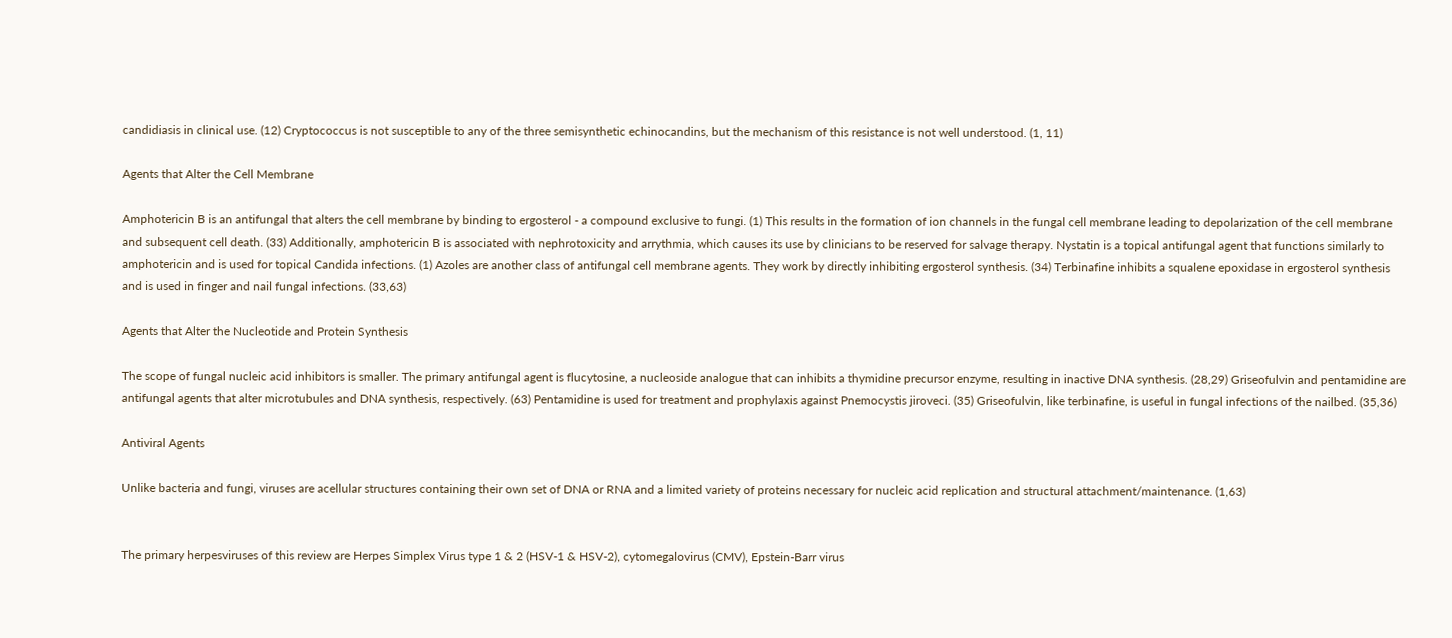candidiasis in clinical use. (12) Cryptococcus is not susceptible to any of the three semisynthetic echinocandins, but the mechanism of this resistance is not well understood. (1, 11)

Agents that Alter the Cell Membrane

Amphotericin B is an antifungal that alters the cell membrane by binding to ergosterol - a compound exclusive to fungi. (1) This results in the formation of ion channels in the fungal cell membrane leading to depolarization of the cell membrane and subsequent cell death. (33) Additionally, amphotericin B is associated with nephrotoxicity and arrythmia, which causes its use by clinicians to be reserved for salvage therapy. Nystatin is a topical antifungal agent that functions similarly to amphotericin and is used for topical Candida infections. (1) Azoles are another class of antifungal cell membrane agents. They work by directly inhibiting ergosterol synthesis. (34) Terbinafine inhibits a squalene epoxidase in ergosterol synthesis and is used in finger and nail fungal infections. (33,63)

Agents that Alter the Nucleotide and Protein Synthesis

The scope of fungal nucleic acid inhibitors is smaller. The primary antifungal agent is flucytosine, a nucleoside analogue that can inhibits a thymidine precursor enzyme, resulting in inactive DNA synthesis. (28,29) Griseofulvin and pentamidine are antifungal agents that alter microtubules and DNA synthesis, respectively. (63) Pentamidine is used for treatment and prophylaxis against Pnemocystis jiroveci. (35) Griseofulvin, like terbinafine, is useful in fungal infections of the nailbed. (35,36)

Antiviral Agents

Unlike bacteria and fungi, viruses are acellular structures containing their own set of DNA or RNA and a limited variety of proteins necessary for nucleic acid replication and structural attachment/maintenance. (1,63)


The primary herpesviruses of this review are Herpes Simplex Virus type 1 & 2 (HSV-1 & HSV-2), cytomegalovirus (CMV), Epstein-Barr virus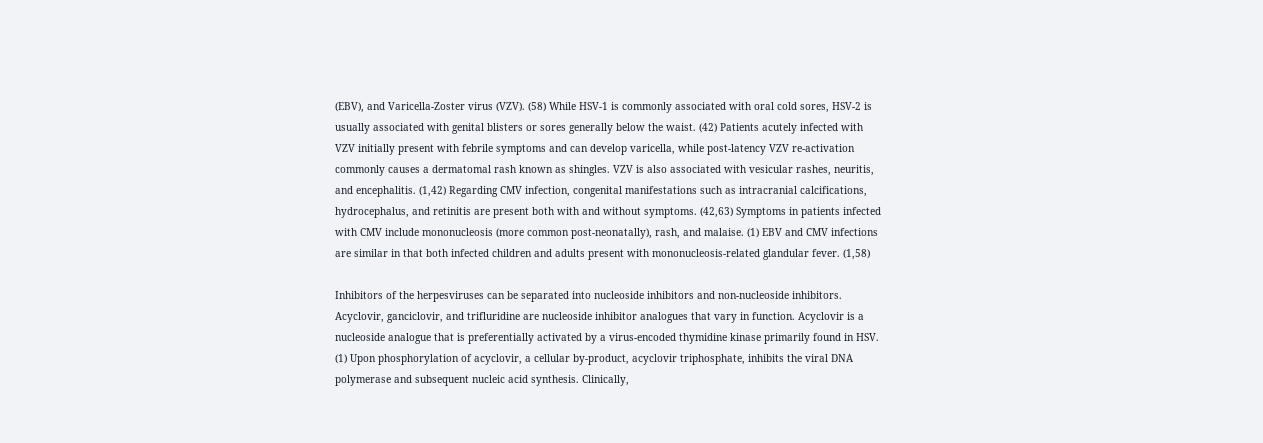(EBV), and Varicella-Zoster virus (VZV). (58) While HSV-1 is commonly associated with oral cold sores, HSV-2 is usually associated with genital blisters or sores generally below the waist. (42) Patients acutely infected with VZV initially present with febrile symptoms and can develop varicella, while post-latency VZV re-activation commonly causes a dermatomal rash known as shingles. VZV is also associated with vesicular rashes, neuritis, and encephalitis. (1,42) Regarding CMV infection, congenital manifestations such as intracranial calcifications, hydrocephalus, and retinitis are present both with and without symptoms. (42,63) Symptoms in patients infected with CMV include mononucleosis (more common post-neonatally), rash, and malaise. (1) EBV and CMV infections are similar in that both infected children and adults present with mononucleosis-related glandular fever. (1,58)

Inhibitors of the herpesviruses can be separated into nucleoside inhibitors and non-nucleoside inhibitors. Acyclovir, ganciclovir, and trifluridine are nucleoside inhibitor analogues that vary in function. Acyclovir is a nucleoside analogue that is preferentially activated by a virus-encoded thymidine kinase primarily found in HSV. (1) Upon phosphorylation of acyclovir, a cellular by-product, acyclovir triphosphate, inhibits the viral DNA polymerase and subsequent nucleic acid synthesis. Clinically,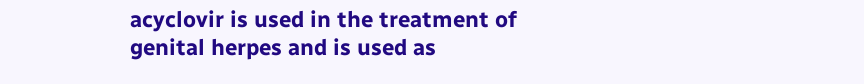acyclovir is used in the treatment of genital herpes and is used as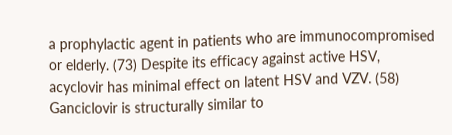a prophylactic agent in patients who are immunocompromised or elderly. (73) Despite its efficacy against active HSV, acyclovir has minimal effect on latent HSV and VZV. (58) Ganciclovir is structurally similar to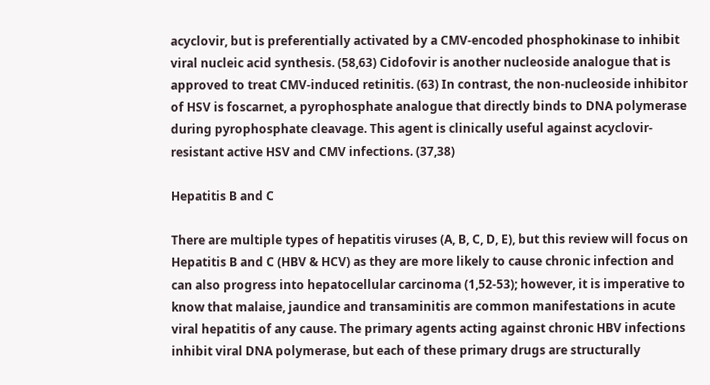acyclovir, but is preferentially activated by a CMV-encoded phosphokinase to inhibit viral nucleic acid synthesis. (58,63) Cidofovir is another nucleoside analogue that is approved to treat CMV-induced retinitis. (63) In contrast, the non-nucleoside inhibitor of HSV is foscarnet, a pyrophosphate analogue that directly binds to DNA polymerase during pyrophosphate cleavage. This agent is clinically useful against acyclovir-resistant active HSV and CMV infections. (37,38)

Hepatitis B and C

There are multiple types of hepatitis viruses (A, B, C, D, E), but this review will focus on Hepatitis B and C (HBV & HCV) as they are more likely to cause chronic infection and can also progress into hepatocellular carcinoma (1,52-53); however, it is imperative to know that malaise, jaundice and transaminitis are common manifestations in acute viral hepatitis of any cause. The primary agents acting against chronic HBV infections inhibit viral DNA polymerase, but each of these primary drugs are structurally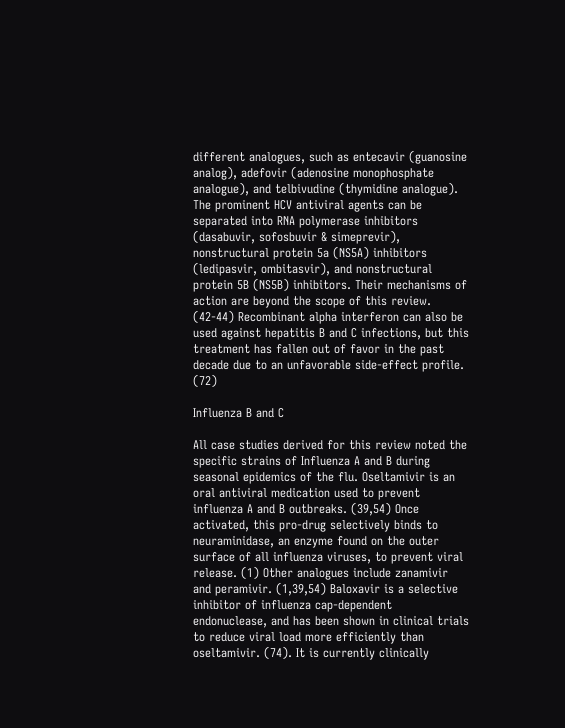different analogues, such as entecavir (guanosine analog), adefovir (adenosine monophosphate analogue), and telbivudine (thymidine analogue). The prominent HCV antiviral agents can be separated into RNA polymerase inhibitors (dasabuvir, sofosbuvir & simeprevir), nonstructural protein 5a (NS5A) inhibitors (ledipasvir, ombitasvir), and nonstructural protein 5B (NS5B) inhibitors. Their mechanisms of action are beyond the scope of this review. (42-44) Recombinant alpha interferon can also be used against hepatitis B and C infections, but this treatment has fallen out of favor in the past decade due to an unfavorable side-effect profile. (72)

Influenza B and C

All case studies derived for this review noted the specific strains of Influenza A and B during seasonal epidemics of the flu. Oseltamivir is an oral antiviral medication used to prevent influenza A and B outbreaks. (39,54) Once activated, this pro-drug selectively binds to neuraminidase, an enzyme found on the outer surface of all influenza viruses, to prevent viral release. (1) Other analogues include zanamivir and peramivir. (1,39,54) Baloxavir is a selective inhibitor of influenza cap-dependent endonuclease, and has been shown in clinical trials to reduce viral load more efficiently than oseltamivir. (74). It is currently clinically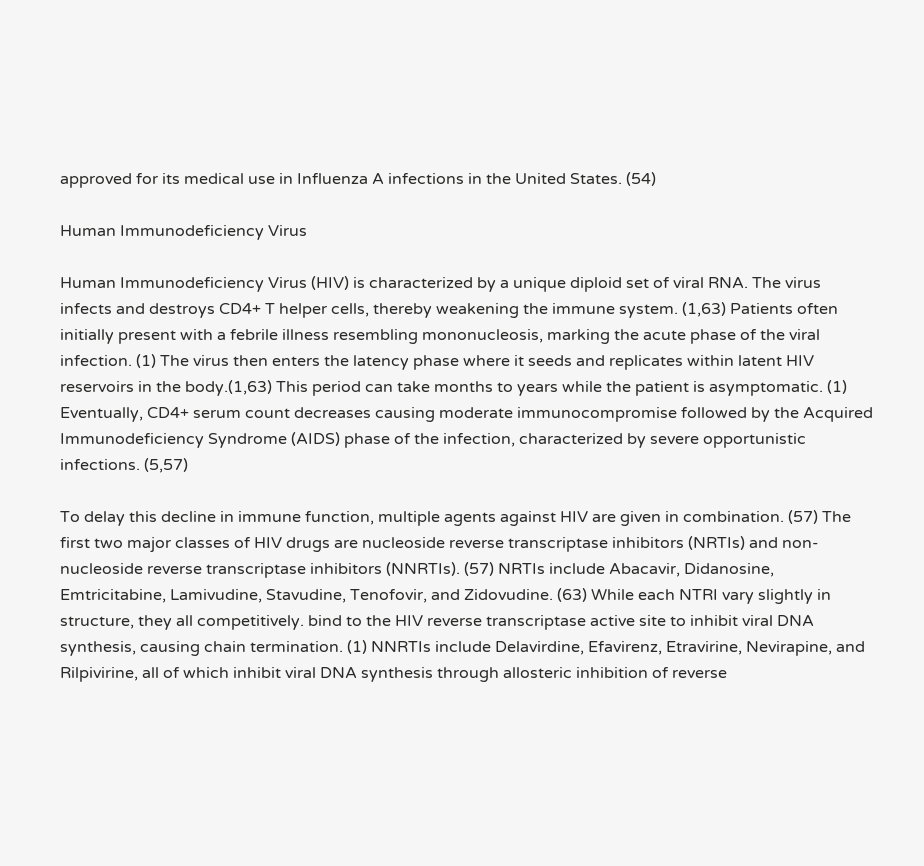approved for its medical use in Influenza A infections in the United States. (54)

Human Immunodeficiency Virus

Human Immunodeficiency Virus (HIV) is characterized by a unique diploid set of viral RNA. The virus infects and destroys CD4+ T helper cells, thereby weakening the immune system. (1,63) Patients often initially present with a febrile illness resembling mononucleosis, marking the acute phase of the viral infection. (1) The virus then enters the latency phase where it seeds and replicates within latent HIV reservoirs in the body.(1,63) This period can take months to years while the patient is asymptomatic. (1) Eventually, CD4+ serum count decreases causing moderate immunocompromise followed by the Acquired Immunodeficiency Syndrome (AIDS) phase of the infection, characterized by severe opportunistic infections. (5,57)

To delay this decline in immune function, multiple agents against HIV are given in combination. (57) The first two major classes of HIV drugs are nucleoside reverse transcriptase inhibitors (NRTIs) and non-nucleoside reverse transcriptase inhibitors (NNRTIs). (57) NRTIs include Abacavir, Didanosine, Emtricitabine, Lamivudine, Stavudine, Tenofovir, and Zidovudine. (63) While each NTRI vary slightly in structure, they all competitively. bind to the HIV reverse transcriptase active site to inhibit viral DNA synthesis, causing chain termination. (1) NNRTIs include Delavirdine, Efavirenz, Etravirine, Nevirapine, and Rilpivirine, all of which inhibit viral DNA synthesis through allosteric inhibition of reverse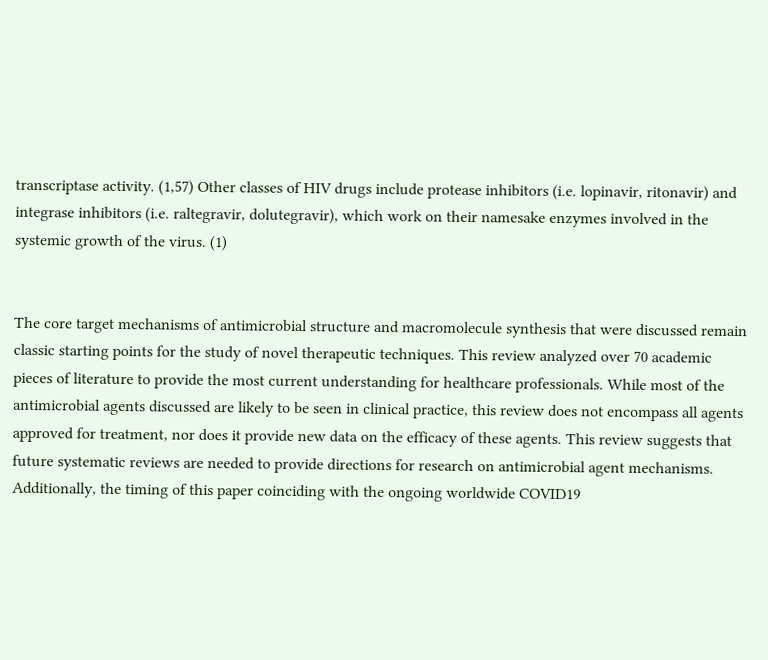transcriptase activity. (1,57) Other classes of HIV drugs include protease inhibitors (i.e. lopinavir, ritonavir) and integrase inhibitors (i.e. raltegravir, dolutegravir), which work on their namesake enzymes involved in the systemic growth of the virus. (1)


The core target mechanisms of antimicrobial structure and macromolecule synthesis that were discussed remain classic starting points for the study of novel therapeutic techniques. This review analyzed over 70 academic pieces of literature to provide the most current understanding for healthcare professionals. While most of the antimicrobial agents discussed are likely to be seen in clinical practice, this review does not encompass all agents approved for treatment, nor does it provide new data on the efficacy of these agents. This review suggests that future systematic reviews are needed to provide directions for research on antimicrobial agent mechanisms. Additionally, the timing of this paper coinciding with the ongoing worldwide COVID19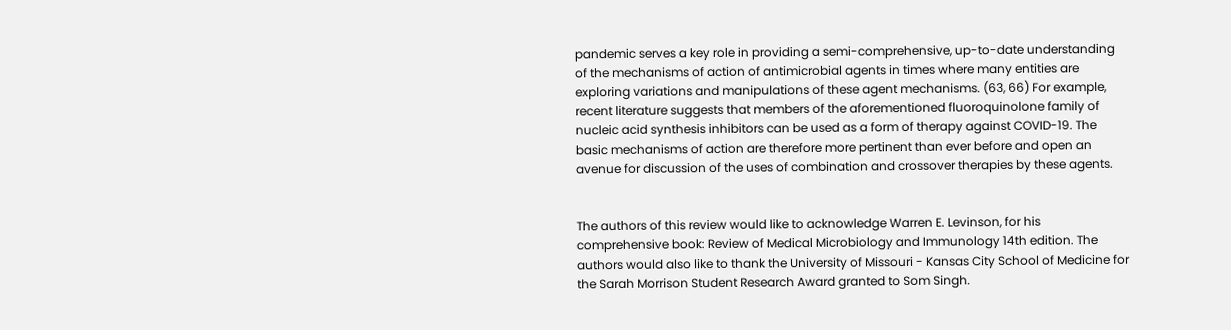pandemic serves a key role in providing a semi-comprehensive, up-to-date understanding of the mechanisms of action of antimicrobial agents in times where many entities are exploring variations and manipulations of these agent mechanisms. (63, 66) For example, recent literature suggests that members of the aforementioned fluoroquinolone family of nucleic acid synthesis inhibitors can be used as a form of therapy against COVID-19. The basic mechanisms of action are therefore more pertinent than ever before and open an avenue for discussion of the uses of combination and crossover therapies by these agents.


The authors of this review would like to acknowledge Warren E. Levinson, for his comprehensive book: Review of Medical Microbiology and Immunology 14th edition. The authors would also like to thank the University of Missouri - Kansas City School of Medicine for the Sarah Morrison Student Research Award granted to Som Singh.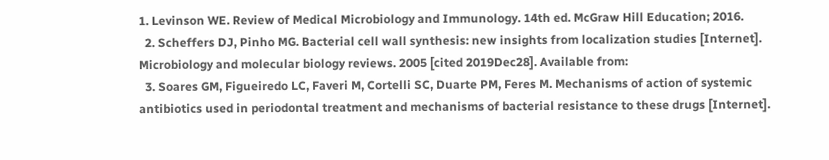1. Levinson WE. Review of Medical Microbiology and Immunology. 14th ed. McGraw Hill Education; 2016.
  2. Scheffers DJ, Pinho MG. Bacterial cell wall synthesis: new insights from localization studies [Internet]. Microbiology and molecular biology reviews. 2005 [cited 2019Dec28]. Available from:
  3. Soares GM, Figueiredo LC, Faveri M, Cortelli SC, Duarte PM, Feres M. Mechanisms of action of systemic antibiotics used in periodontal treatment and mechanisms of bacterial resistance to these drugs [Internet].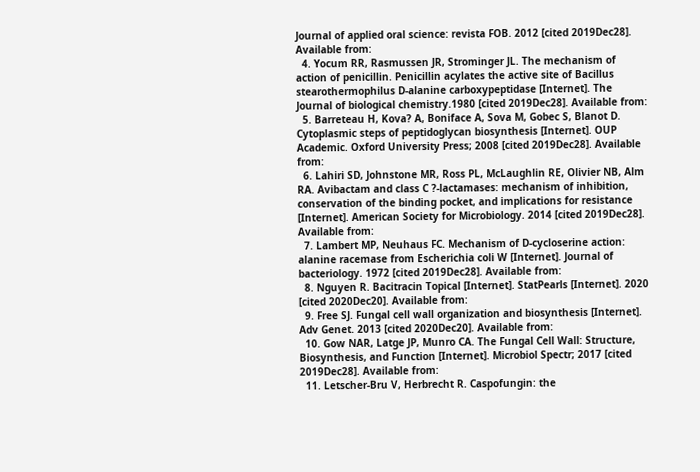Journal of applied oral science: revista FOB. 2012 [cited 2019Dec28]. Available from:
  4. Yocum RR, Rasmussen JR, Strominger JL. The mechanism of action of penicillin. Penicillin acylates the active site of Bacillus stearothermophilus D-alanine carboxypeptidase [Internet]. The Journal of biological chemistry.1980 [cited 2019Dec28]. Available from:
  5. Barreteau H, Kova? A, Boniface A, Sova M, Gobec S, Blanot D. Cytoplasmic steps of peptidoglycan biosynthesis [Internet]. OUP Academic. Oxford University Press; 2008 [cited 2019Dec28]. Available from:
  6. Lahiri SD, Johnstone MR, Ross PL, McLaughlin RE, Olivier NB, Alm RA. Avibactam and class C ?-lactamases: mechanism of inhibition, conservation of the binding pocket, and implications for resistance [Internet]. American Society for Microbiology. 2014 [cited 2019Dec28]. Available from:
  7. Lambert MP, Neuhaus FC. Mechanism of D-cycloserine action: alanine racemase from Escherichia coli W [Internet]. Journal of bacteriology. 1972 [cited 2019Dec28]. Available from:
  8. Nguyen R. Bacitracin Topical [Internet]. StatPearls [Internet]. 2020 [cited 2020Dec20]. Available from:
  9. Free SJ. Fungal cell wall organization and biosynthesis [Internet]. Adv Genet. 2013 [cited 2020Dec20]. Available from:
  10. Gow NAR, Latge JP, Munro CA. The Fungal Cell Wall: Structure, Biosynthesis, and Function [Internet]. Microbiol Spectr; 2017 [cited 2019Dec28]. Available from:
  11. Letscher-Bru V, Herbrecht R. Caspofungin: the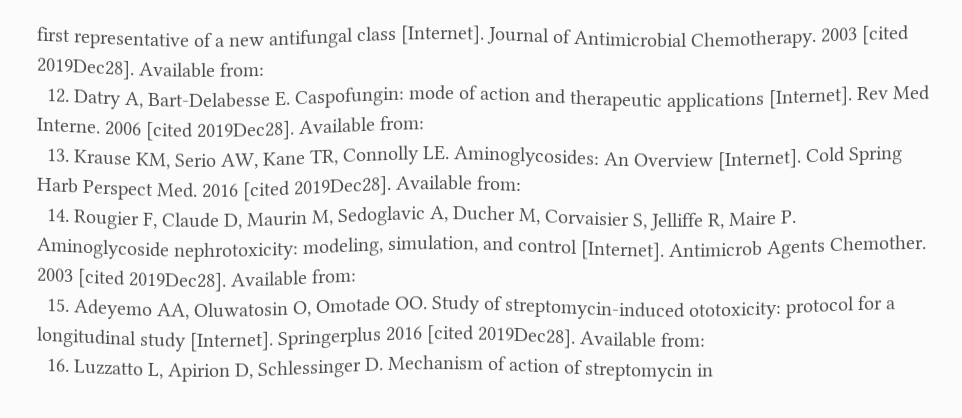first representative of a new antifungal class [Internet]. Journal of Antimicrobial Chemotherapy. 2003 [cited 2019Dec28]. Available from:
  12. Datry A, Bart-Delabesse E. Caspofungin: mode of action and therapeutic applications [Internet]. Rev Med Interne. 2006 [cited 2019Dec28]. Available from:
  13. Krause KM, Serio AW, Kane TR, Connolly LE. Aminoglycosides: An Overview [Internet]. Cold Spring Harb Perspect Med. 2016 [cited 2019Dec28]. Available from:
  14. Rougier F, Claude D, Maurin M, Sedoglavic A, Ducher M, Corvaisier S, Jelliffe R, Maire P. Aminoglycoside nephrotoxicity: modeling, simulation, and control [Internet]. Antimicrob Agents Chemother. 2003 [cited 2019Dec28]. Available from:
  15. Adeyemo AA, Oluwatosin O, Omotade OO. Study of streptomycin-induced ototoxicity: protocol for a longitudinal study [Internet]. Springerplus 2016 [cited 2019Dec28]. Available from:
  16. Luzzatto L, Apirion D, Schlessinger D. Mechanism of action of streptomycin in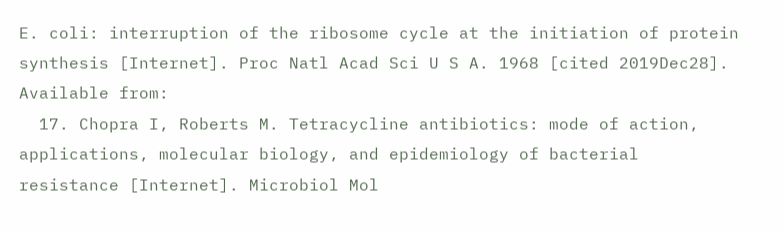E. coli: interruption of the ribosome cycle at the initiation of protein synthesis [Internet]. Proc Natl Acad Sci U S A. 1968 [cited 2019Dec28]. Available from:
  17. Chopra I, Roberts M. Tetracycline antibiotics: mode of action, applications, molecular biology, and epidemiology of bacterial resistance [Internet]. Microbiol Mol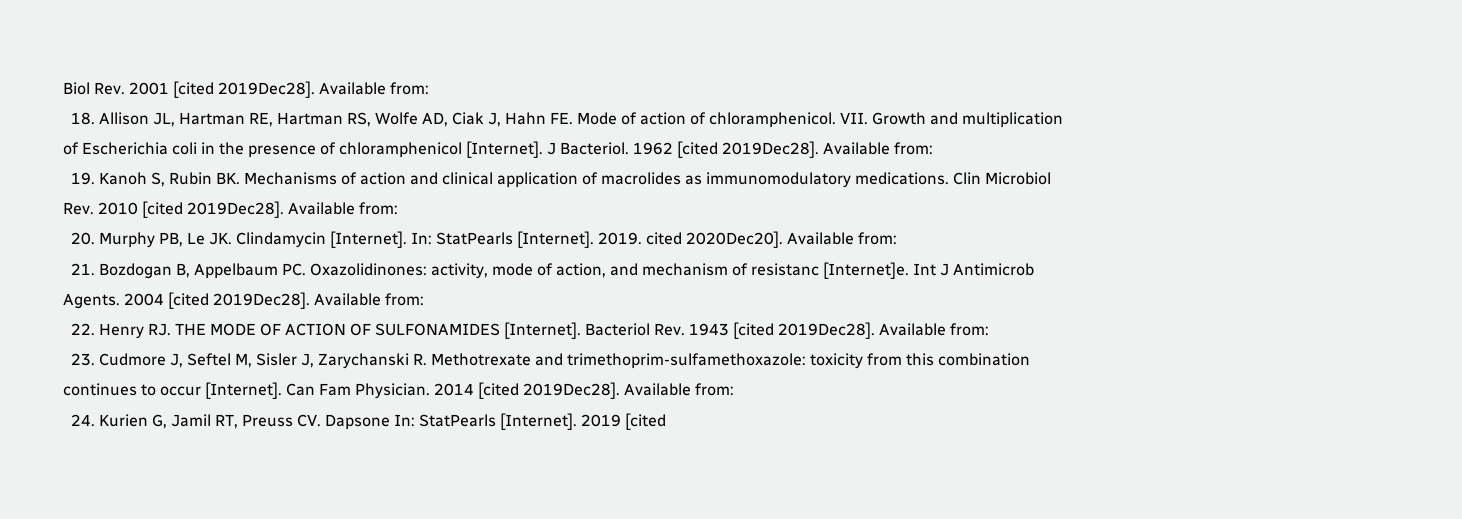Biol Rev. 2001 [cited 2019Dec28]. Available from:
  18. Allison JL, Hartman RE, Hartman RS, Wolfe AD, Ciak J, Hahn FE. Mode of action of chloramphenicol. VII. Growth and multiplication of Escherichia coli in the presence of chloramphenicol [Internet]. J Bacteriol. 1962 [cited 2019Dec28]. Available from:
  19. Kanoh S, Rubin BK. Mechanisms of action and clinical application of macrolides as immunomodulatory medications. Clin Microbiol Rev. 2010 [cited 2019Dec28]. Available from:
  20. Murphy PB, Le JK. Clindamycin [Internet]. In: StatPearls [Internet]. 2019. cited 2020Dec20]. Available from:
  21. Bozdogan B, Appelbaum PC. Oxazolidinones: activity, mode of action, and mechanism of resistanc [Internet]e. Int J Antimicrob Agents. 2004 [cited 2019Dec28]. Available from:
  22. Henry RJ. THE MODE OF ACTION OF SULFONAMIDES [Internet]. Bacteriol Rev. 1943 [cited 2019Dec28]. Available from:
  23. Cudmore J, Seftel M, Sisler J, Zarychanski R. Methotrexate and trimethoprim-sulfamethoxazole: toxicity from this combination continues to occur [Internet]. Can Fam Physician. 2014 [cited 2019Dec28]. Available from:
  24. Kurien G, Jamil RT, Preuss CV. Dapsone In: StatPearls [Internet]. 2019 [cited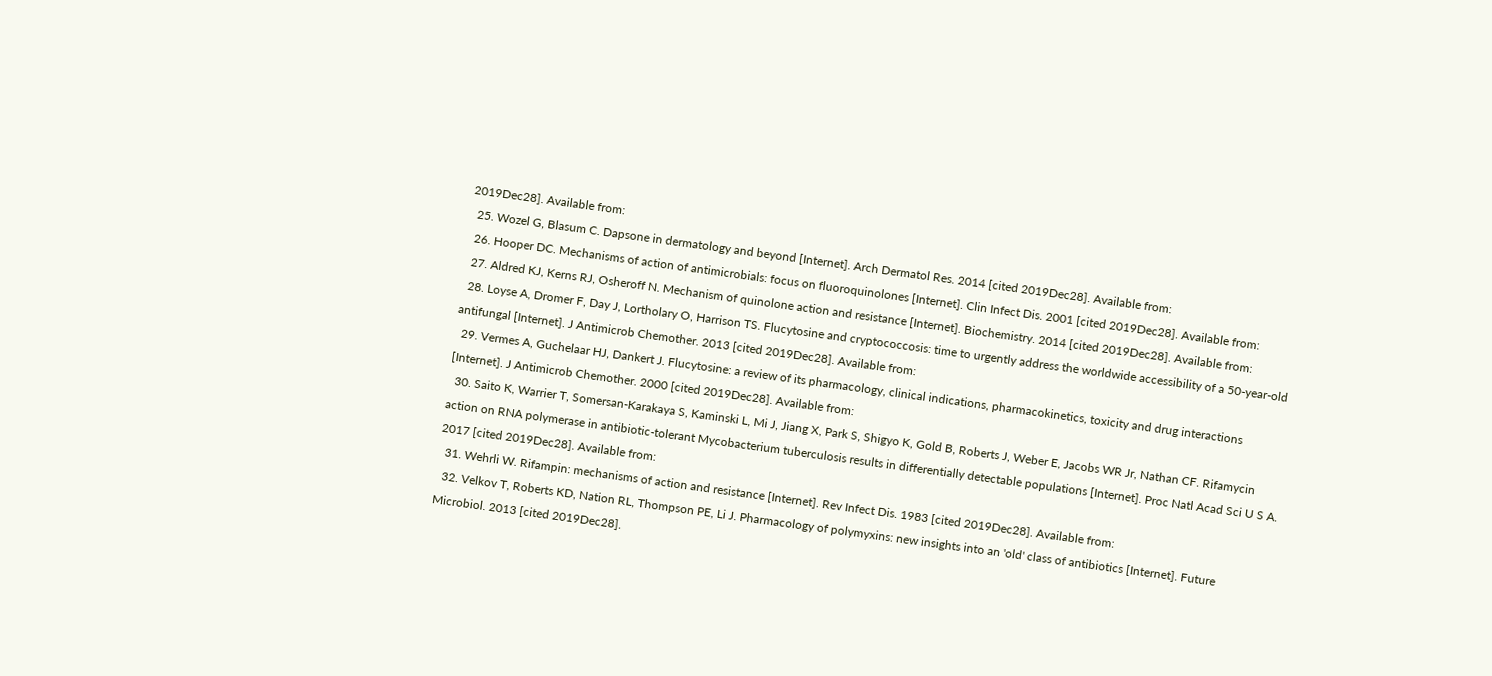2019Dec28]. Available from:
  25. Wozel G, Blasum C. Dapsone in dermatology and beyond [Internet]. Arch Dermatol Res. 2014 [cited 2019Dec28]. Available from:
  26. Hooper DC. Mechanisms of action of antimicrobials: focus on fluoroquinolones [Internet]. Clin Infect Dis. 2001 [cited 2019Dec28]. Available from:
  27. Aldred KJ, Kerns RJ, Osheroff N. Mechanism of quinolone action and resistance [Internet]. Biochemistry. 2014 [cited 2019Dec28]. Available from:
  28. Loyse A, Dromer F, Day J, Lortholary O, Harrison TS. Flucytosine and cryptococcosis: time to urgently address the worldwide accessibility of a 50-year-old antifungal [Internet]. J Antimicrob Chemother. 2013 [cited 2019Dec28]. Available from:
  29. Vermes A, Guchelaar HJ, Dankert J. Flucytosine: a review of its pharmacology, clinical indications, pharmacokinetics, toxicity and drug interactions [Internet]. J Antimicrob Chemother. 2000 [cited 2019Dec28]. Available from:
  30. Saito K, Warrier T, Somersan-Karakaya S, Kaminski L, Mi J, Jiang X, Park S, Shigyo K, Gold B, Roberts J, Weber E, Jacobs WR Jr, Nathan CF. Rifamycin action on RNA polymerase in antibiotic-tolerant Mycobacterium tuberculosis results in differentially detectable populations [Internet]. Proc Natl Acad Sci U S A. 2017 [cited 2019Dec28]. Available from:
  31. Wehrli W. Rifampin: mechanisms of action and resistance [Internet]. Rev Infect Dis. 1983 [cited 2019Dec28]. Available from:
  32. Velkov T, Roberts KD, Nation RL, Thompson PE, Li J. Pharmacology of polymyxins: new insights into an 'old' class of antibiotics [Internet]. Future Microbiol. 2013 [cited 2019Dec28].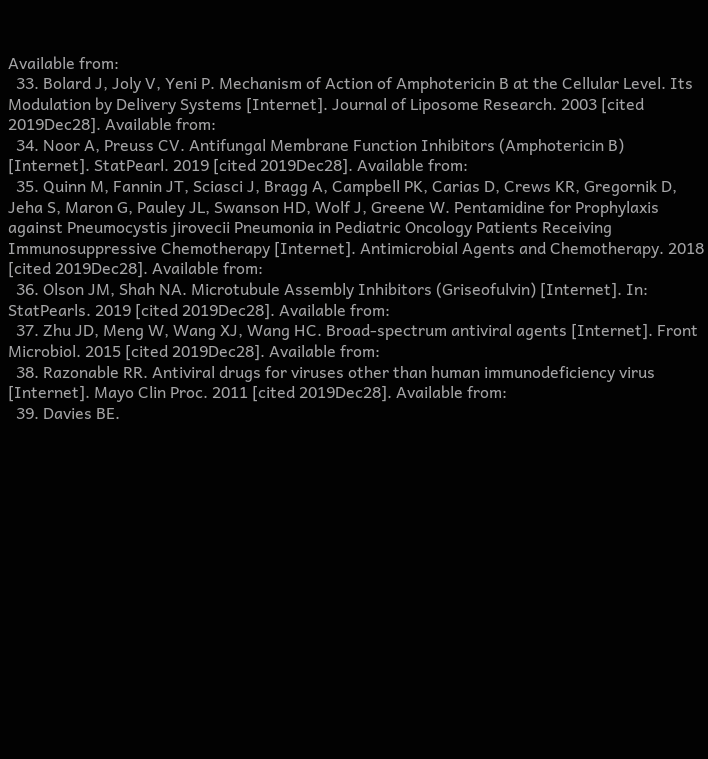Available from:
  33. Bolard J, Joly V, Yeni P. Mechanism of Action of Amphotericin B at the Cellular Level. Its Modulation by Delivery Systems [Internet]. Journal of Liposome Research. 2003 [cited 2019Dec28]. Available from:
  34. Noor A, Preuss CV. Antifungal Membrane Function Inhibitors (Amphotericin B) [Internet]. StatPearl. 2019 [cited 2019Dec28]. Available from:
  35. Quinn M, Fannin JT, Sciasci J, Bragg A, Campbell PK, Carias D, Crews KR, Gregornik D, Jeha S, Maron G, Pauley JL, Swanson HD, Wolf J, Greene W. Pentamidine for Prophylaxis against Pneumocystis jirovecii Pneumonia in Pediatric Oncology Patients Receiving Immunosuppressive Chemotherapy [Internet]. Antimicrobial Agents and Chemotherapy. 2018 [cited 2019Dec28]. Available from:
  36. Olson JM, Shah NA. Microtubule Assembly Inhibitors (Griseofulvin) [Internet]. In: StatPearls. 2019 [cited 2019Dec28]. Available from:
  37. Zhu JD, Meng W, Wang XJ, Wang HC. Broad-spectrum antiviral agents [Internet]. Front Microbiol. 2015 [cited 2019Dec28]. Available from:
  38. Razonable RR. Antiviral drugs for viruses other than human immunodeficiency virus [Internet]. Mayo Clin Proc. 2011 [cited 2019Dec28]. Available from:
  39. Davies BE.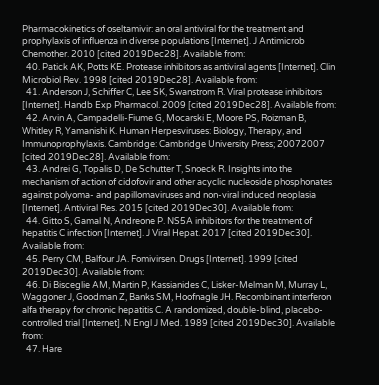Pharmacokinetics of oseltamivir: an oral antiviral for the treatment and prophylaxis of influenza in diverse populations [Internet]. J Antimicrob Chemother. 2010 [cited 2019Dec28]. Available from:
  40. Patick AK, Potts KE. Protease inhibitors as antiviral agents [Internet]. Clin Microbiol Rev. 1998 [cited 2019Dec28]. Available from:
  41. Anderson J, Schiffer C, Lee SK, Swanstrom R. Viral protease inhibitors [Internet]. Handb Exp Pharmacol. 2009 [cited 2019Dec28]. Available from:
  42. Arvin A, Campadelli-Fiume G, Mocarski E, Moore PS, Roizman B, Whitley R, Yamanishi K. Human Herpesviruses: Biology, Therapy, and Immunoprophylaxis. Cambridge: Cambridge University Press; 20072007 [cited 2019Dec28]. Available from:
  43. Andrei G, Topalis D, De Schutter T, Snoeck R. Insights into the mechanism of action of cidofovir and other acyclic nucleoside phosphonates against polyoma- and papillomaviruses and non-viral induced neoplasia [Internet]. Antiviral Res. 2015 [cited 2019Dec30]. Available from:
  44. Gitto S, Gamal N, Andreone P. NS5A inhibitors for the treatment of hepatitis C infection [Internet]. J Viral Hepat. 2017 [cited 2019Dec30]. Available from:
  45. Perry CM, Balfour JA. Fomivirsen. Drugs [Internet]. 1999 [cited 2019Dec30]. Available from:
  46. Di Bisceglie AM, Martin P, Kassianides C, Lisker-Melman M, Murray L, Waggoner J, Goodman Z, Banks SM, Hoofnagle JH. Recombinant interferon alfa therapy for chronic hepatitis C. A randomized, double-blind, placebo-controlled trial [Internet]. N Engl J Med. 1989 [cited 2019Dec30]. Available from:
  47. Hare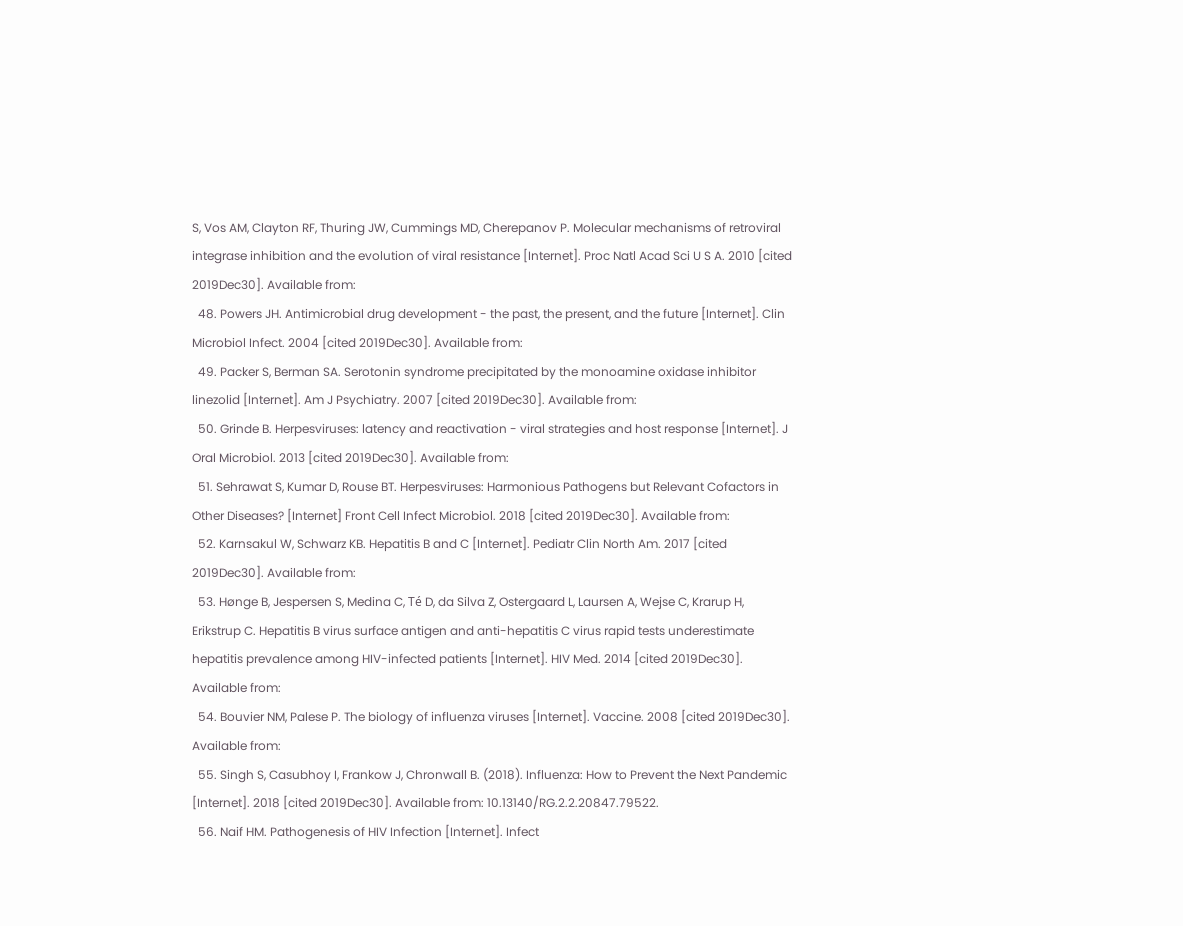S, Vos AM, Clayton RF, Thuring JW, Cummings MD, Cherepanov P. Molecular mechanisms of retroviral integrase inhibition and the evolution of viral resistance [Internet]. Proc Natl Acad Sci U S A. 2010 [cited 2019Dec30]. Available from:
  48. Powers JH. Antimicrobial drug development - the past, the present, and the future [Internet]. Clin Microbiol Infect. 2004 [cited 2019Dec30]. Available from:
  49. Packer S, Berman SA. Serotonin syndrome precipitated by the monoamine oxidase inhibitor linezolid [Internet]. Am J Psychiatry. 2007 [cited 2019Dec30]. Available from:
  50. Grinde B. Herpesviruses: latency and reactivation - viral strategies and host response [Internet]. J Oral Microbiol. 2013 [cited 2019Dec30]. Available from:
  51. Sehrawat S, Kumar D, Rouse BT. Herpesviruses: Harmonious Pathogens but Relevant Cofactors in Other Diseases? [Internet] Front Cell Infect Microbiol. 2018 [cited 2019Dec30]. Available from:
  52. Karnsakul W, Schwarz KB. Hepatitis B and C [Internet]. Pediatr Clin North Am. 2017 [cited 2019Dec30]. Available from:
  53. Hønge B, Jespersen S, Medina C, Té D, da Silva Z, Ostergaard L, Laursen A, Wejse C, Krarup H, Erikstrup C. Hepatitis B virus surface antigen and anti-hepatitis C virus rapid tests underestimate hepatitis prevalence among HIV-infected patients [Internet]. HIV Med. 2014 [cited 2019Dec30]. Available from:
  54. Bouvier NM, Palese P. The biology of influenza viruses [Internet]. Vaccine. 2008 [cited 2019Dec30]. Available from:
  55. Singh S, Casubhoy I, Frankow J, Chronwall B. (2018). Influenza: How to Prevent the Next Pandemic [Internet]. 2018 [cited 2019Dec30]. Available from: 10.13140/RG.2.2.20847.79522.
  56. Naif HM. Pathogenesis of HIV Infection [Internet]. Infect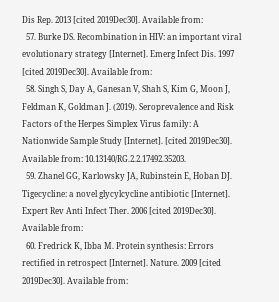Dis Rep. 2013 [cited 2019Dec30]. Available from:
  57. Burke DS. Recombination in HIV: an important viral evolutionary strategy [Internet]. Emerg Infect Dis. 1997 [cited 2019Dec30]. Available from:
  58. Singh S, Day A, Ganesan V, Shah S, Kim G, Moon J, Feldman K, Goldman J. (2019). Seroprevalence and Risk Factors of the Herpes Simplex Virus family: A Nationwide Sample Study [Internet]. [cited 2019Dec30]. Available from: 10.13140/RG.2.2.17492.35203.
  59. Zhanel GG, Karlowsky JA, Rubinstein E, Hoban DJ. Tigecycline: a novel glycylcycline antibiotic [Internet]. Expert Rev Anti Infect Ther. 2006 [cited 2019Dec30]. Available from:
  60. Fredrick K, Ibba M. Protein synthesis: Errors rectified in retrospect [Internet]. Nature. 2009 [cited 2019Dec30]. Available from: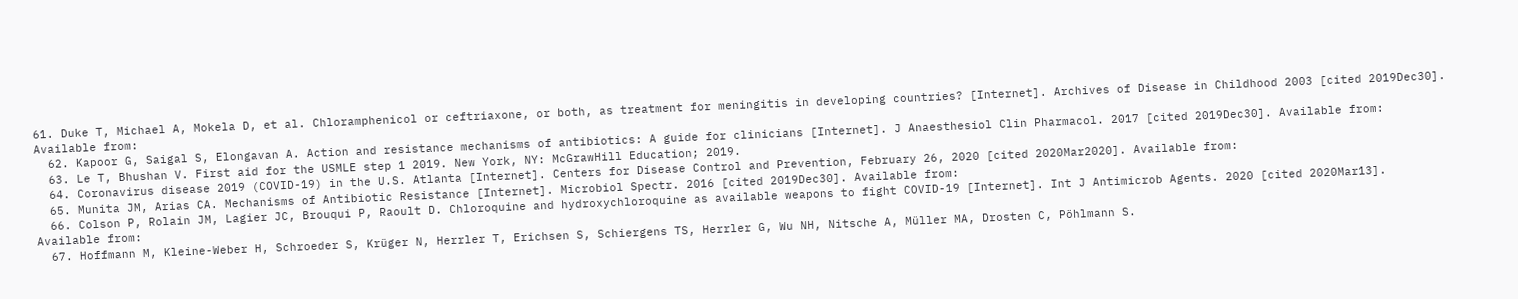61. Duke T, Michael A, Mokela D, et al. Chloramphenicol or ceftriaxone, or both, as treatment for meningitis in developing countries? [Internet]. Archives of Disease in Childhood 2003 [cited 2019Dec30]. Available from:
  62. Kapoor G, Saigal S, Elongavan A. Action and resistance mechanisms of antibiotics: A guide for clinicians [Internet]. J Anaesthesiol Clin Pharmacol. 2017 [cited 2019Dec30]. Available from:
  63. Le T, Bhushan V. First aid for the USMLE step 1 2019. New York, NY: McGrawHill Education; 2019.
  64. Coronavirus disease 2019 (COVID-19) in the U.S. Atlanta [Internet]. Centers for Disease Control and Prevention, February 26, 2020 [cited 2020Mar2020]. Available from:
  65. Munita JM, Arias CA. Mechanisms of Antibiotic Resistance [Internet]. Microbiol Spectr. 2016 [cited 2019Dec30]. Available from:
  66. Colson P, Rolain JM, Lagier JC, Brouqui P, Raoult D. Chloroquine and hydroxychloroquine as available weapons to fight COVID-19 [Internet]. Int J Antimicrob Agents. 2020 [cited 2020Mar13]. Available from:
  67. Hoffmann M, Kleine-Weber H, Schroeder S, Krüger N, Herrler T, Erichsen S, Schiergens TS, Herrler G, Wu NH, Nitsche A, Müller MA, Drosten C, Pöhlmann S.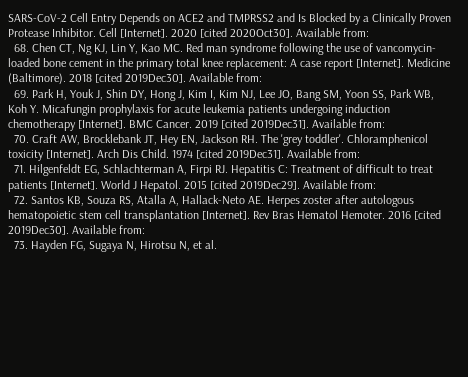SARS-CoV-2 Cell Entry Depends on ACE2 and TMPRSS2 and Is Blocked by a Clinically Proven Protease Inhibitor. Cell [Internet]. 2020 [cited 2020Oct30]. Available from:
  68. Chen CT, Ng KJ, Lin Y, Kao MC. Red man syndrome following the use of vancomycin-loaded bone cement in the primary total knee replacement: A case report [Internet]. Medicine (Baltimore). 2018 [cited 2019Dec30]. Available from:
  69. Park H, Youk J, Shin DY, Hong J, Kim I, Kim NJ, Lee JO, Bang SM, Yoon SS, Park WB, Koh Y. Micafungin prophylaxis for acute leukemia patients undergoing induction chemotherapy [Internet]. BMC Cancer. 2019 [cited 2019Dec31]. Available from:
  70. Craft AW, Brocklebank JT, Hey EN, Jackson RH. The 'grey toddler'. Chloramphenicol toxicity [Internet]. Arch Dis Child. 1974 [cited 2019Dec31]. Available from:
  71. Hilgenfeldt EG, Schlachterman A, Firpi RJ. Hepatitis C: Treatment of difficult to treat patients [Internet]. World J Hepatol. 2015 [cited 2019Dec29]. Available from:
  72. Santos KB, Souza RS, Atalla A, Hallack-Neto AE. Herpes zoster after autologous hematopoietic stem cell transplantation [Internet]. Rev Bras Hematol Hemoter. 2016 [cited 2019Dec30]. Available from:
  73. Hayden FG, Sugaya N, Hirotsu N, et al.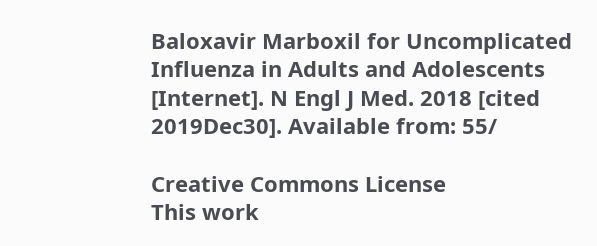Baloxavir Marboxil for Uncomplicated Influenza in Adults and Adolescents [Internet]. N Engl J Med. 2018 [cited 2019Dec30]. Available from: 55/

Creative Commons License
This work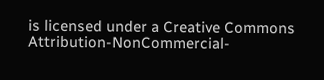is licensed under a Creative Commons Attribution-NonCommercial-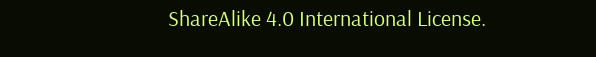ShareAlike 4.0 International License.